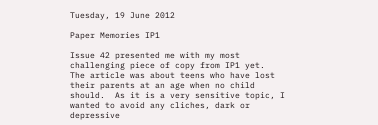Tuesday, 19 June 2012

Paper Memories IP1

Issue 42 presented me with my most challenging piece of copy from IP1 yet.  The article was about teens who have lost their parents at an age when no child should.  As it is a very sensitive topic, I wanted to avoid any cliches, dark or depressive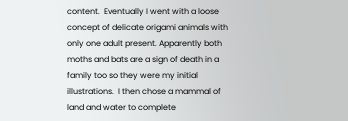content.  Eventually I went with a loose concept of delicate origami animals with only one adult present. Apparently both moths and bats are a sign of death in a family too so they were my initial illustrations.  I then chose a mammal of land and water to complete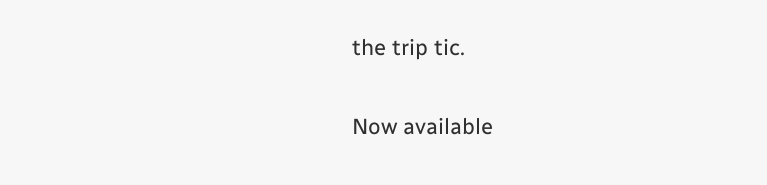the trip tic.

Now available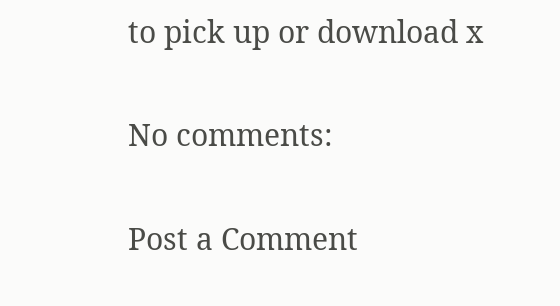to pick up or download x

No comments:

Post a Comment